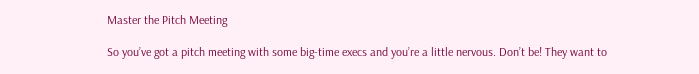Master the Pitch Meeting

So you’ve got a pitch meeting with some big-time execs and you’re a little nervous. Don’t be! They want to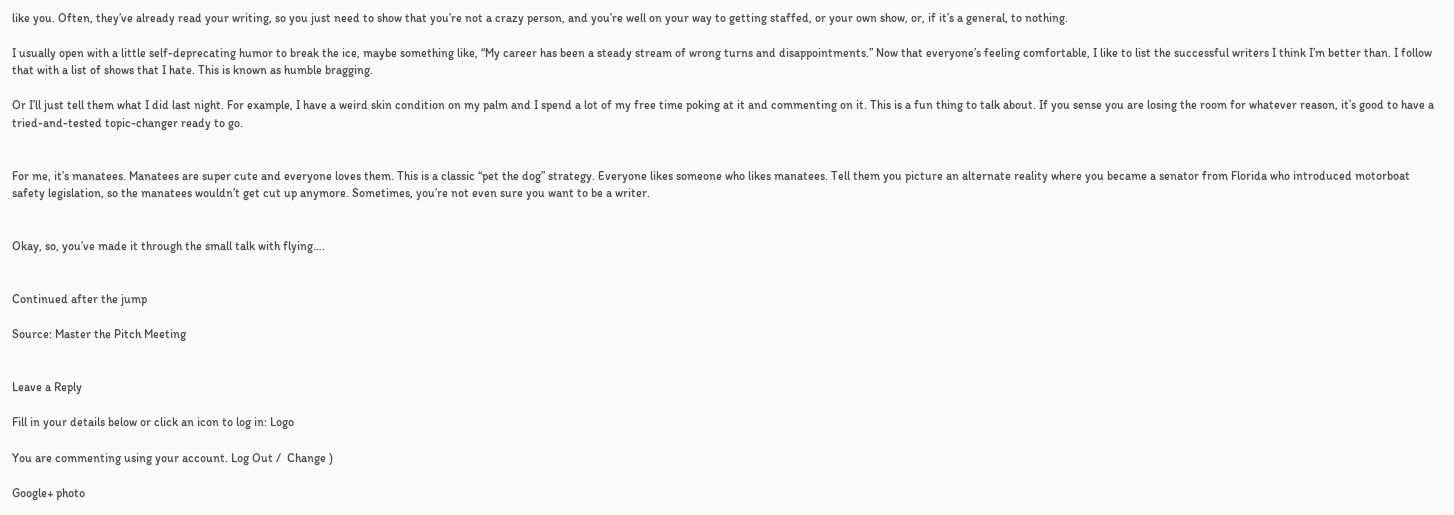like you. Often, they’ve already read your writing, so you just need to show that you’re not a crazy person, and you’re well on your way to getting staffed, or your own show, or, if it’s a general, to nothing.

I usually open with a little self-deprecating humor to break the ice, maybe something like, “My career has been a steady stream of wrong turns and disappointments.” Now that everyone’s feeling comfortable, I like to list the successful writers I think I’m better than. I follow that with a list of shows that I hate. This is known as humble bragging.

Or I’ll just tell them what I did last night. For example, I have a weird skin condition on my palm and I spend a lot of my free time poking at it and commenting on it. This is a fun thing to talk about. If you sense you are losing the room for whatever reason, it’s good to have a tried-and-tested topic-changer ready to go.


For me, it’s manatees. Manatees are super cute and everyone loves them. This is a classic “pet the dog” strategy. Everyone likes someone who likes manatees. Tell them you picture an alternate reality where you became a senator from Florida who introduced motorboat safety legislation, so the manatees wouldn’t get cut up anymore. Sometimes, you’re not even sure you want to be a writer.


Okay, so, you’ve made it through the small talk with flying….


Continued after the jump

Source: Master the Pitch Meeting


Leave a Reply

Fill in your details below or click an icon to log in: Logo

You are commenting using your account. Log Out /  Change )

Google+ photo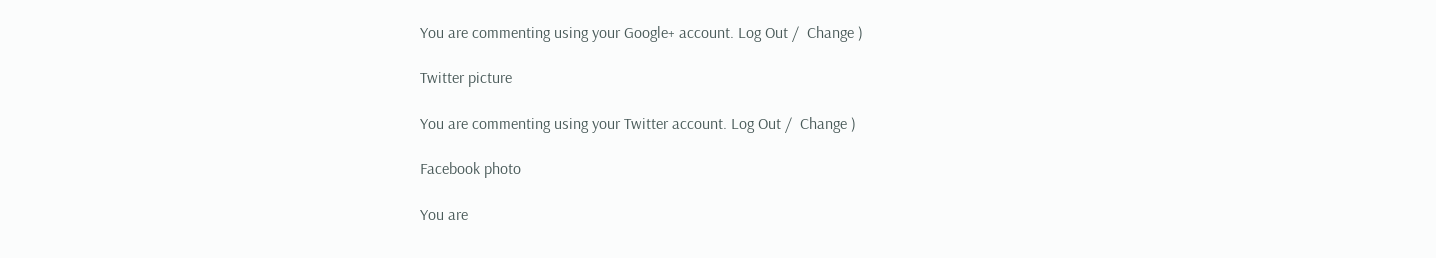You are commenting using your Google+ account. Log Out /  Change )

Twitter picture

You are commenting using your Twitter account. Log Out /  Change )

Facebook photo

You are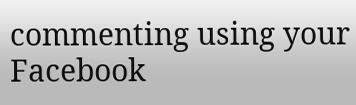commenting using your Facebook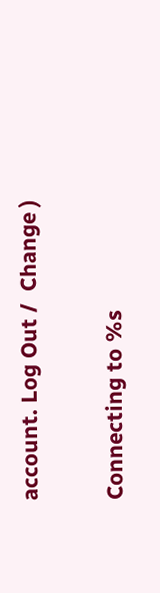account. Log Out /  Change )


Connecting to %s